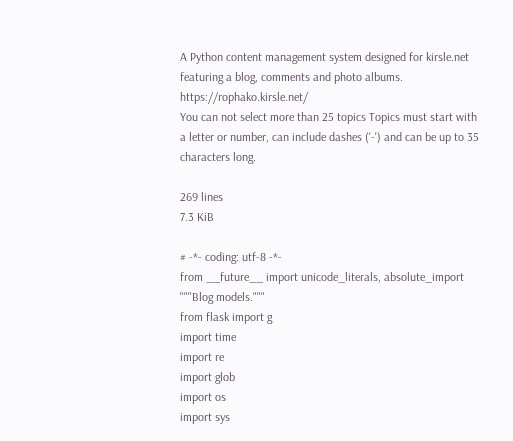A Python content management system designed for kirsle.net featuring a blog, comments and photo albums. https://rophako.kirsle.net/
You can not select more than 25 topics Topics must start with a letter or number, can include dashes ('-') and can be up to 35 characters long.

269 lines
7.3 KiB

# -*- coding: utf-8 -*-
from __future__ import unicode_literals, absolute_import
"""Blog models."""
from flask import g
import time
import re
import glob
import os
import sys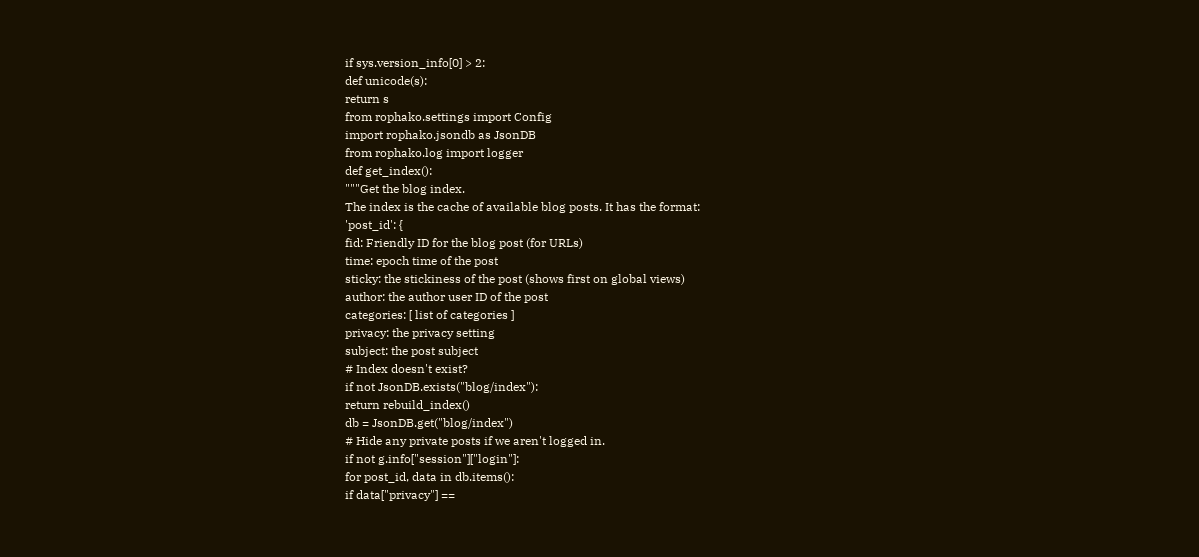if sys.version_info[0] > 2:
def unicode(s):
return s
from rophako.settings import Config
import rophako.jsondb as JsonDB
from rophako.log import logger
def get_index():
"""Get the blog index.
The index is the cache of available blog posts. It has the format:
'post_id': {
fid: Friendly ID for the blog post (for URLs)
time: epoch time of the post
sticky: the stickiness of the post (shows first on global views)
author: the author user ID of the post
categories: [ list of categories ]
privacy: the privacy setting
subject: the post subject
# Index doesn't exist?
if not JsonDB.exists("blog/index"):
return rebuild_index()
db = JsonDB.get("blog/index")
# Hide any private posts if we aren't logged in.
if not g.info["session"]["login"]:
for post_id, data in db.items():
if data["privacy"] ==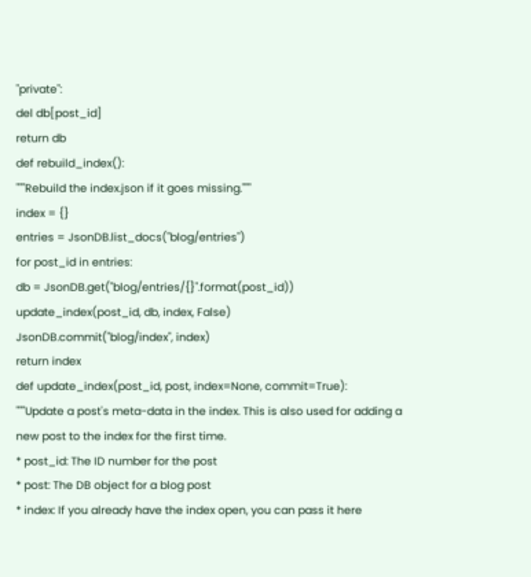"private":
del db[post_id]
return db
def rebuild_index():
"""Rebuild the index.json if it goes missing."""
index = {}
entries = JsonDB.list_docs("blog/entries")
for post_id in entries:
db = JsonDB.get("blog/entries/{}".format(post_id))
update_index(post_id, db, index, False)
JsonDB.commit("blog/index", index)
return index
def update_index(post_id, post, index=None, commit=True):
"""Update a post's meta-data in the index. This is also used for adding a
new post to the index for the first time.
* post_id: The ID number for the post
* post: The DB object for a blog post
* index: If you already have the index open, you can pass it here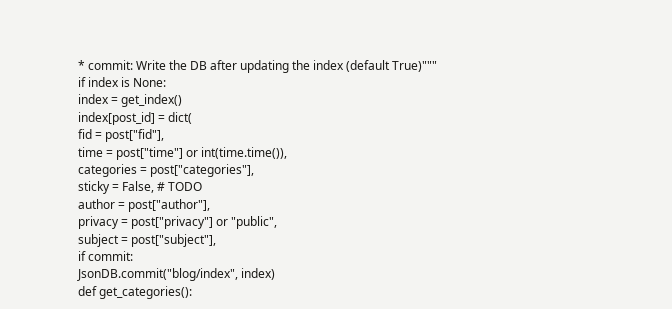* commit: Write the DB after updating the index (default True)"""
if index is None:
index = get_index()
index[post_id] = dict(
fid = post["fid"],
time = post["time"] or int(time.time()),
categories = post["categories"],
sticky = False, # TODO
author = post["author"],
privacy = post["privacy"] or "public",
subject = post["subject"],
if commit:
JsonDB.commit("blog/index", index)
def get_categories():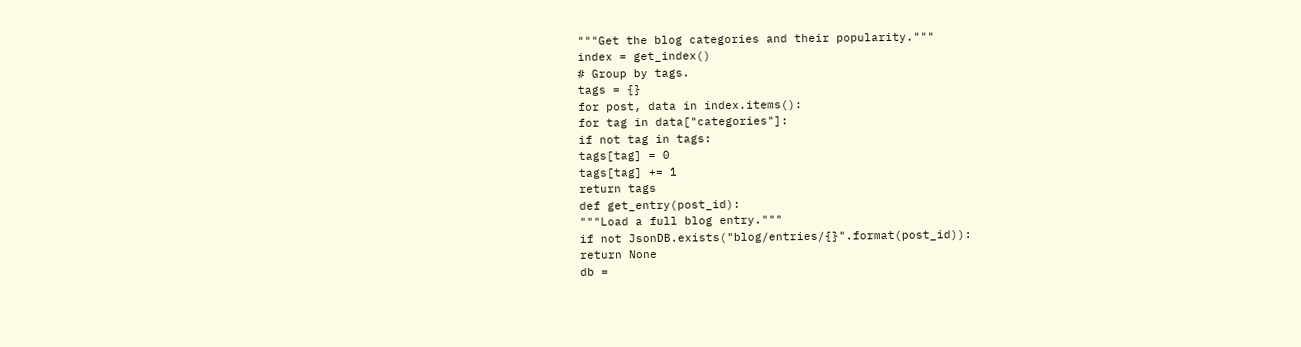"""Get the blog categories and their popularity."""
index = get_index()
# Group by tags.
tags = {}
for post, data in index.items():
for tag in data["categories"]:
if not tag in tags:
tags[tag] = 0
tags[tag] += 1
return tags
def get_entry(post_id):
"""Load a full blog entry."""
if not JsonDB.exists("blog/entries/{}".format(post_id)):
return None
db =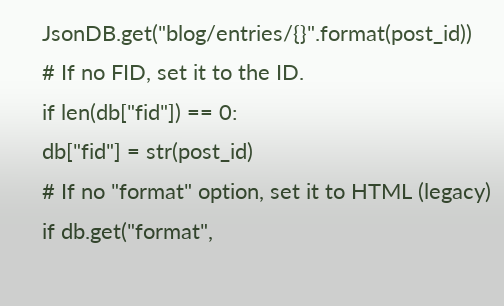JsonDB.get("blog/entries/{}".format(post_id))
# If no FID, set it to the ID.
if len(db["fid"]) == 0:
db["fid"] = str(post_id)
# If no "format" option, set it to HTML (legacy)
if db.get("format",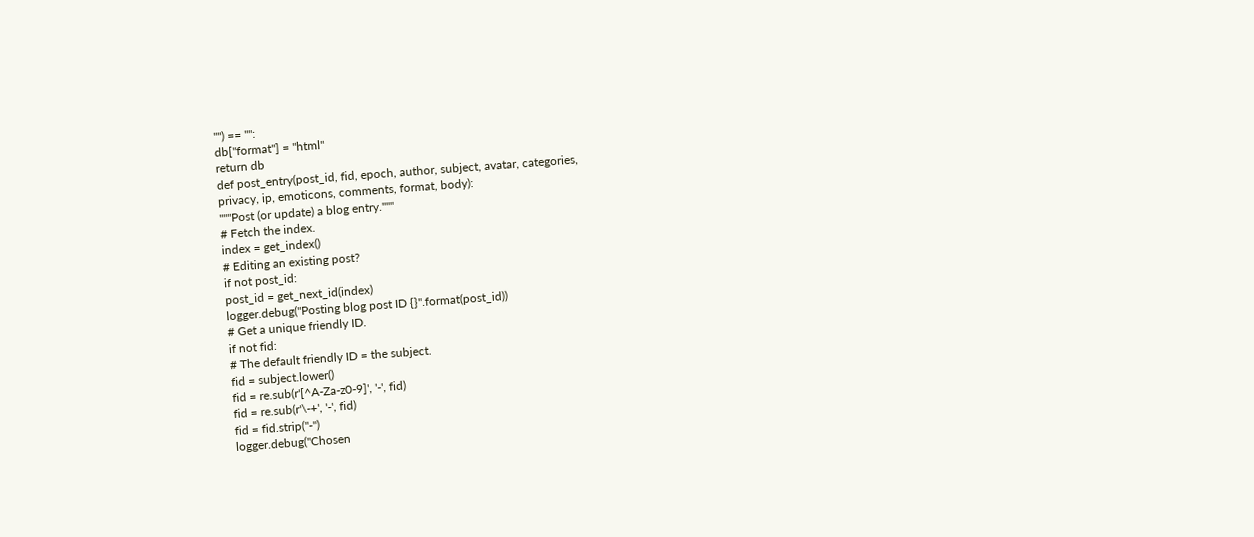"") == "":
db["format"] = "html"
return db
def post_entry(post_id, fid, epoch, author, subject, avatar, categories,
privacy, ip, emoticons, comments, format, body):
"""Post (or update) a blog entry."""
# Fetch the index.
index = get_index()
# Editing an existing post?
if not post_id:
post_id = get_next_id(index)
logger.debug("Posting blog post ID {}".format(post_id))
# Get a unique friendly ID.
if not fid:
# The default friendly ID = the subject.
fid = subject.lower()
fid = re.sub(r'[^A-Za-z0-9]', '-', fid)
fid = re.sub(r'\-+', '-', fid)
fid = fid.strip("-")
logger.debug("Chosen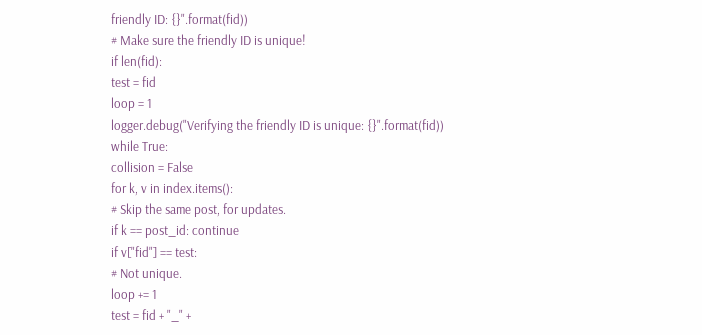friendly ID: {}".format(fid))
# Make sure the friendly ID is unique!
if len(fid):
test = fid
loop = 1
logger.debug("Verifying the friendly ID is unique: {}".format(fid))
while True:
collision = False
for k, v in index.items():
# Skip the same post, for updates.
if k == post_id: continue
if v["fid"] == test:
# Not unique.
loop += 1
test = fid + "_" +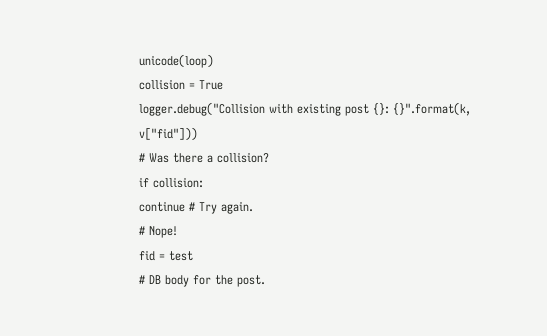unicode(loop)
collision = True
logger.debug("Collision with existing post {}: {}".format(k, v["fid"]))
# Was there a collision?
if collision:
continue # Try again.
# Nope!
fid = test
# DB body for the post.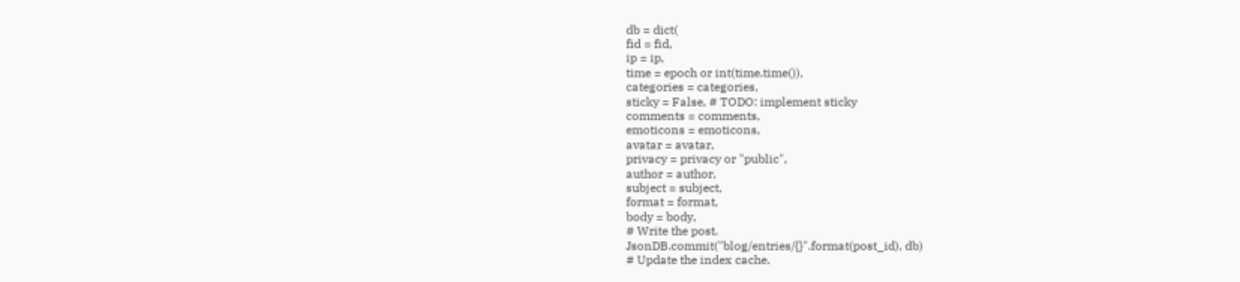db = dict(
fid = fid,
ip = ip,
time = epoch or int(time.time()),
categories = categories,
sticky = False, # TODO: implement sticky
comments = comments,
emoticons = emoticons,
avatar = avatar,
privacy = privacy or "public",
author = author,
subject = subject,
format = format,
body = body,
# Write the post.
JsonDB.commit("blog/entries/{}".format(post_id), db)
# Update the index cache.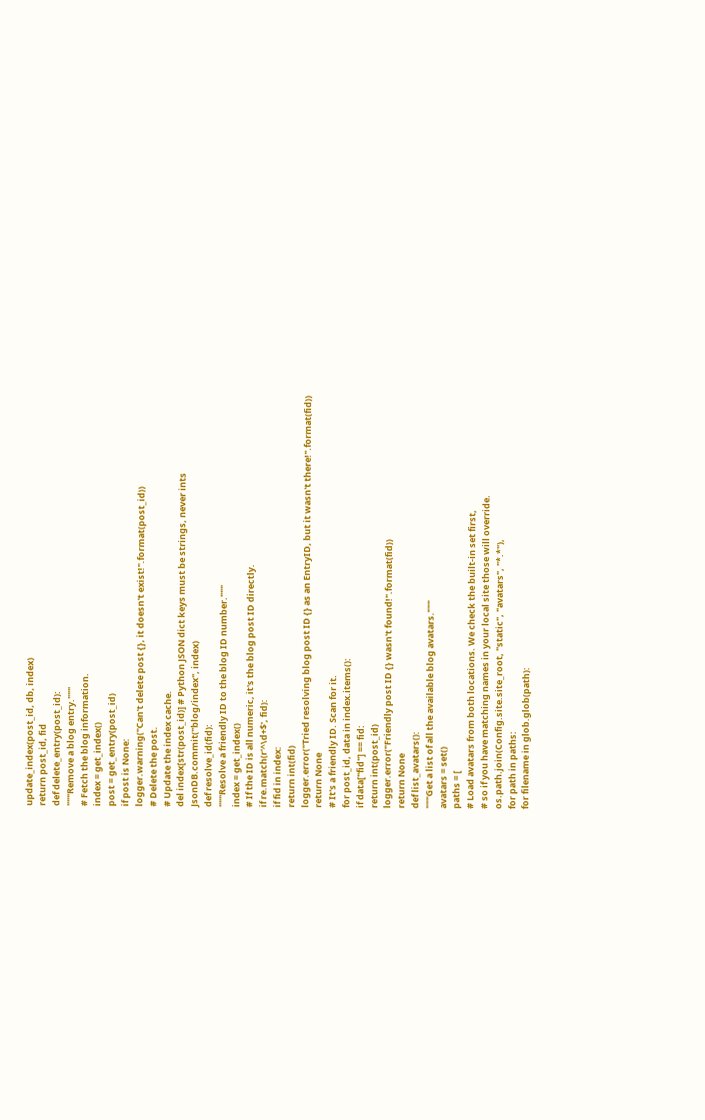update_index(post_id, db, index)
return post_id, fid
def delete_entry(post_id):
"""Remove a blog entry."""
# Fetch the blog information.
index = get_index()
post = get_entry(post_id)
if post is None:
logger.warning("Can't delete post {}, it doesn't exist!".format(post_id))
# Delete the post.
# Update the index cache.
del index[str(post_id)] # Python JSON dict keys must be strings, never ints
JsonDB.commit("blog/index", index)
def resolve_id(fid):
"""Resolve a friendly ID to the blog ID number."""
index = get_index()
# If the ID is all numeric, it's the blog post ID directly.
if re.match(r'^\d+$', fid):
if fid in index:
return int(fid)
logger.error("Tried resolving blog post ID {} as an EntryID, but it wasn't there!".format(fid))
return None
# It's a friendly ID. Scan for it.
for post_id, data in index.items():
if data["fid"] == fid:
return int(post_id)
logger.error("Friendly post ID {} wasn't found!".format(fid))
return None
def list_avatars():
"""Get a list of all the available blog avatars."""
avatars = set()
paths = [
# Load avatars from both locations. We check the built-in set first,
# so if you have matching names in your local site those will override.
os.path.join(Config.site.site_root, "static", "avatars", "*.*"),
for path in paths:
for filename in glob.glob(path):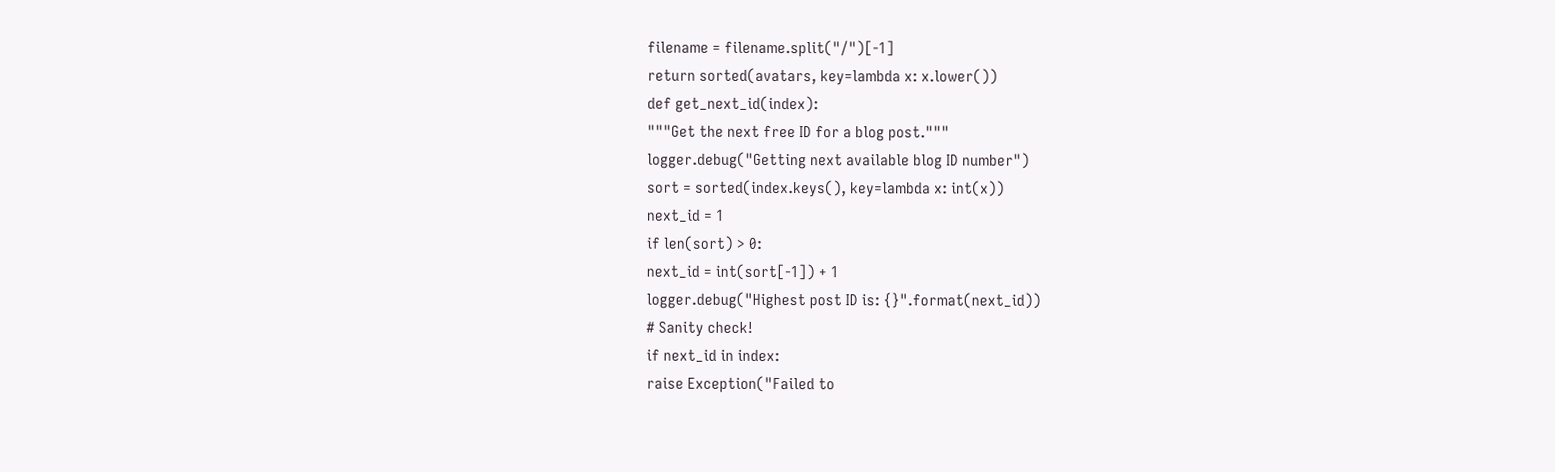filename = filename.split("/")[-1]
return sorted(avatars, key=lambda x: x.lower())
def get_next_id(index):
"""Get the next free ID for a blog post."""
logger.debug("Getting next available blog ID number")
sort = sorted(index.keys(), key=lambda x: int(x))
next_id = 1
if len(sort) > 0:
next_id = int(sort[-1]) + 1
logger.debug("Highest post ID is: {}".format(next_id))
# Sanity check!
if next_id in index:
raise Exception("Failed to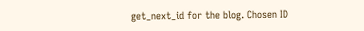get_next_id for the blog. Chosen ID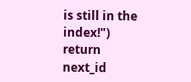is still in the index!")
return next_id